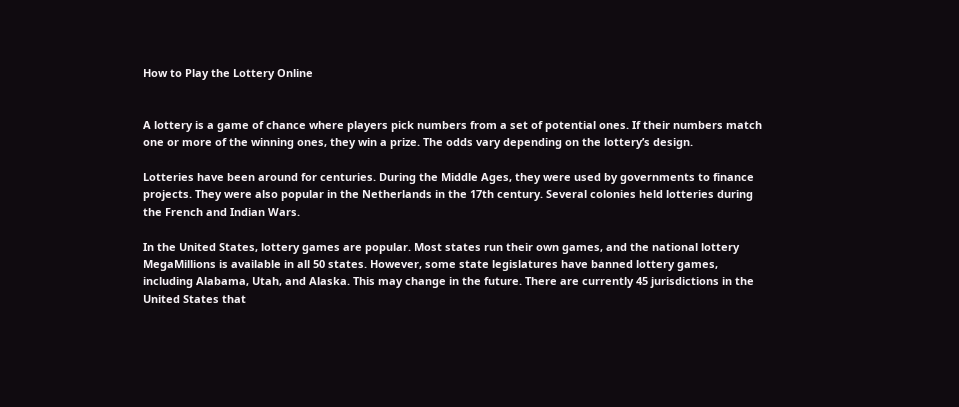How to Play the Lottery Online


A lottery is a game of chance where players pick numbers from a set of potential ones. If their numbers match one or more of the winning ones, they win a prize. The odds vary depending on the lottery’s design.

Lotteries have been around for centuries. During the Middle Ages, they were used by governments to finance projects. They were also popular in the Netherlands in the 17th century. Several colonies held lotteries during the French and Indian Wars.

In the United States, lottery games are popular. Most states run their own games, and the national lottery MegaMillions is available in all 50 states. However, some state legislatures have banned lottery games, including Alabama, Utah, and Alaska. This may change in the future. There are currently 45 jurisdictions in the United States that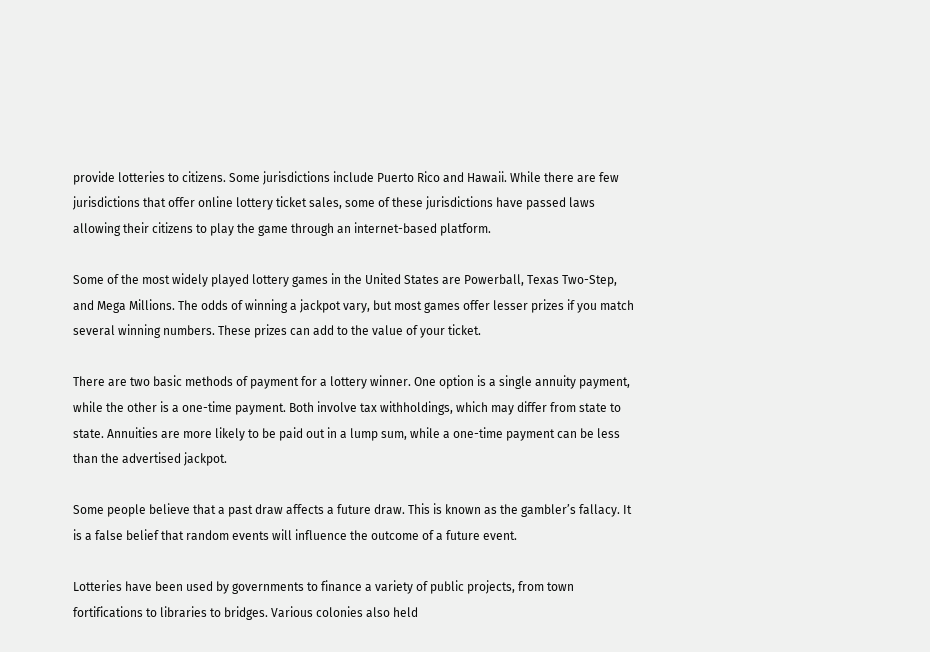provide lotteries to citizens. Some jurisdictions include Puerto Rico and Hawaii. While there are few jurisdictions that offer online lottery ticket sales, some of these jurisdictions have passed laws allowing their citizens to play the game through an internet-based platform.

Some of the most widely played lottery games in the United States are Powerball, Texas Two-Step, and Mega Millions. The odds of winning a jackpot vary, but most games offer lesser prizes if you match several winning numbers. These prizes can add to the value of your ticket.

There are two basic methods of payment for a lottery winner. One option is a single annuity payment, while the other is a one-time payment. Both involve tax withholdings, which may differ from state to state. Annuities are more likely to be paid out in a lump sum, while a one-time payment can be less than the advertised jackpot.

Some people believe that a past draw affects a future draw. This is known as the gambler’s fallacy. It is a false belief that random events will influence the outcome of a future event.

Lotteries have been used by governments to finance a variety of public projects, from town fortifications to libraries to bridges. Various colonies also held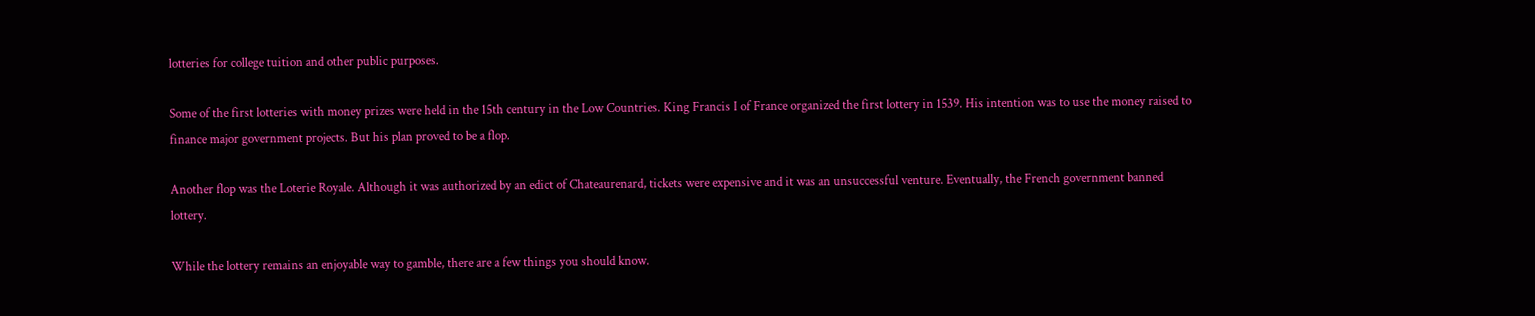lotteries for college tuition and other public purposes.

Some of the first lotteries with money prizes were held in the 15th century in the Low Countries. King Francis I of France organized the first lottery in 1539. His intention was to use the money raised to finance major government projects. But his plan proved to be a flop.

Another flop was the Loterie Royale. Although it was authorized by an edict of Chateaurenard, tickets were expensive and it was an unsuccessful venture. Eventually, the French government banned lottery.

While the lottery remains an enjoyable way to gamble, there are a few things you should know.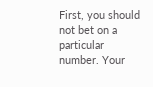First, you should not bet on a particular number. Your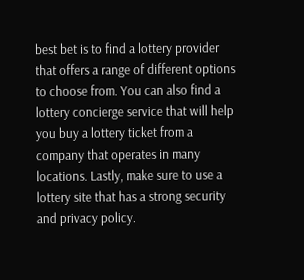best bet is to find a lottery provider that offers a range of different options to choose from. You can also find a lottery concierge service that will help you buy a lottery ticket from a company that operates in many locations. Lastly, make sure to use a lottery site that has a strong security and privacy policy.